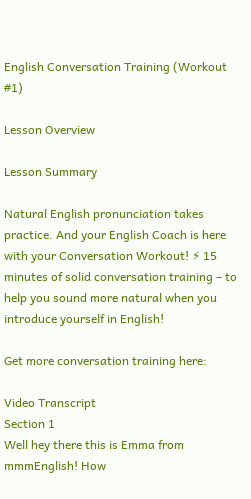English Conversation Training (Workout #1)

Lesson Overview

Lesson Summary

Natural English pronunciation takes practice. And your English Coach is here with your Conversation Workout! ⚡ 15 minutes of solid conversation training – to help you sound more natural when you introduce yourself in English!

Get more conversation training here:

Video Transcript
Section 1
Well hey there this is Emma from mmmEnglish! How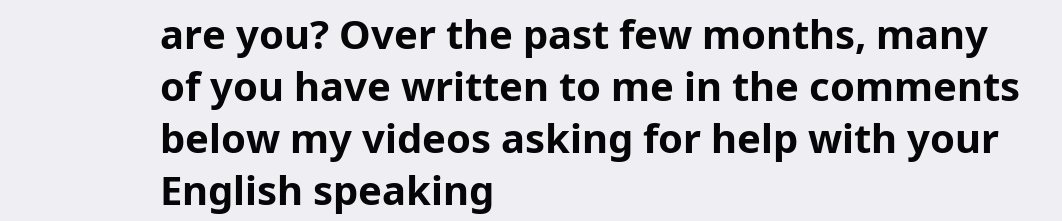are you? Over the past few months, many of you have written to me in the comments below my videos asking for help with your English speaking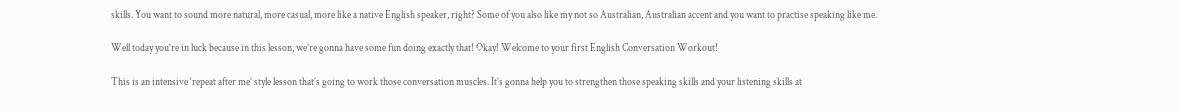skills. You want to sound more natural, more casual, more like a native English speaker, right? Some of you also like my not so Australian, Australian accent and you want to practise speaking like me.

Well today you’re in luck because in this lesson, we’re gonna have some fun doing exactly that! Okay! Welcome to your first English Conversation Workout!

This is an intensive ‘repeat after me’ style lesson that’s going to work those conversation muscles. It’s gonna help you to strengthen those speaking skills and your listening skills at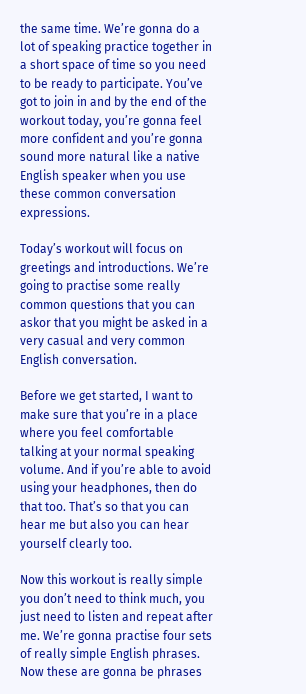the same time. We’re gonna do a lot of speaking practice together in a short space of time so you need to be ready to participate. You’ve got to join in and by the end of the workout today, you’re gonna feel more confident and you’re gonna sound more natural like a native English speaker when you use these common conversation expressions.

Today’s workout will focus on greetings and introductions. We’re going to practise some really common questions that you can askor that you might be asked in a very casual and very common English conversation.

Before we get started, I want to make sure that you’re in a place where you feel comfortable talking at your normal speaking volume. And if you’re able to avoid using your headphones, then do that too. That’s so that you can hear me but also you can hear yourself clearly too.

Now this workout is really simple you don’t need to think much, you just need to listen and repeat after me. We’re gonna practise four sets of really simple English phrases. Now these are gonna be phrases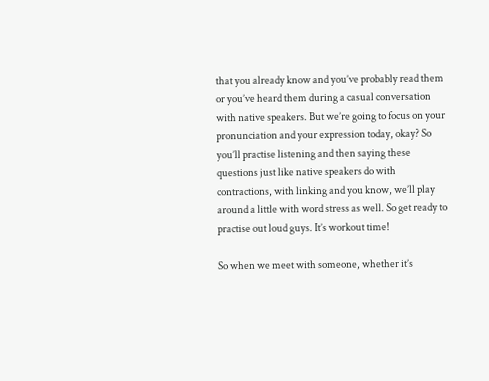that you already know and you’ve probably read them or you’ve heard them during a casual conversation with native speakers. But we’re going to focus on your pronunciation and your expression today, okay? So you’ll practise listening and then saying these questions just like native speakers do with contractions, with linking and you know, we’ll play around a little with word stress as well. So get ready to practise out loud guys. It’s workout time!

So when we meet with someone, whether it’s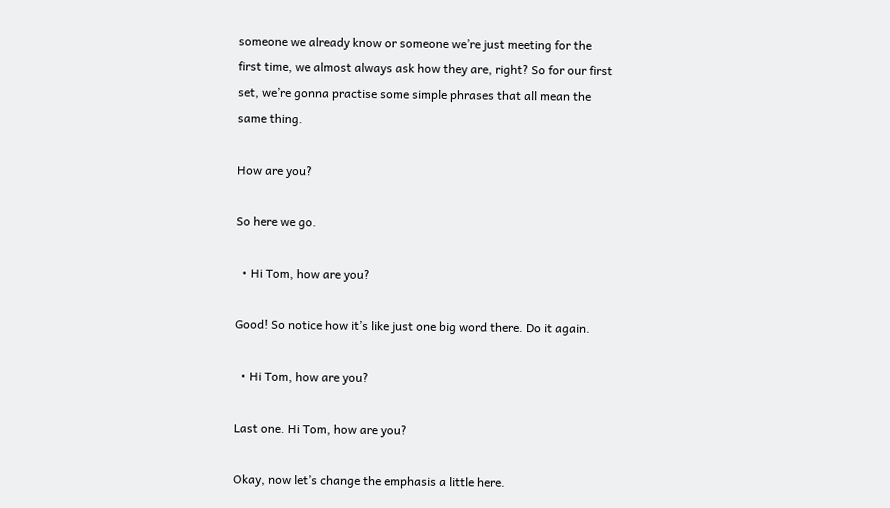someone we already know or someone we’re just meeting for the first time, we almost always ask how they are, right? So for our first set, we’re gonna practise some simple phrases that all mean the same thing.

How are you?

So here we go.

  • Hi Tom, how are you?

Good! So notice how it’s like just one big word there. Do it again.

  • Hi Tom, how are you?

Last one. Hi Tom, how are you?

Okay, now let’s change the emphasis a little here.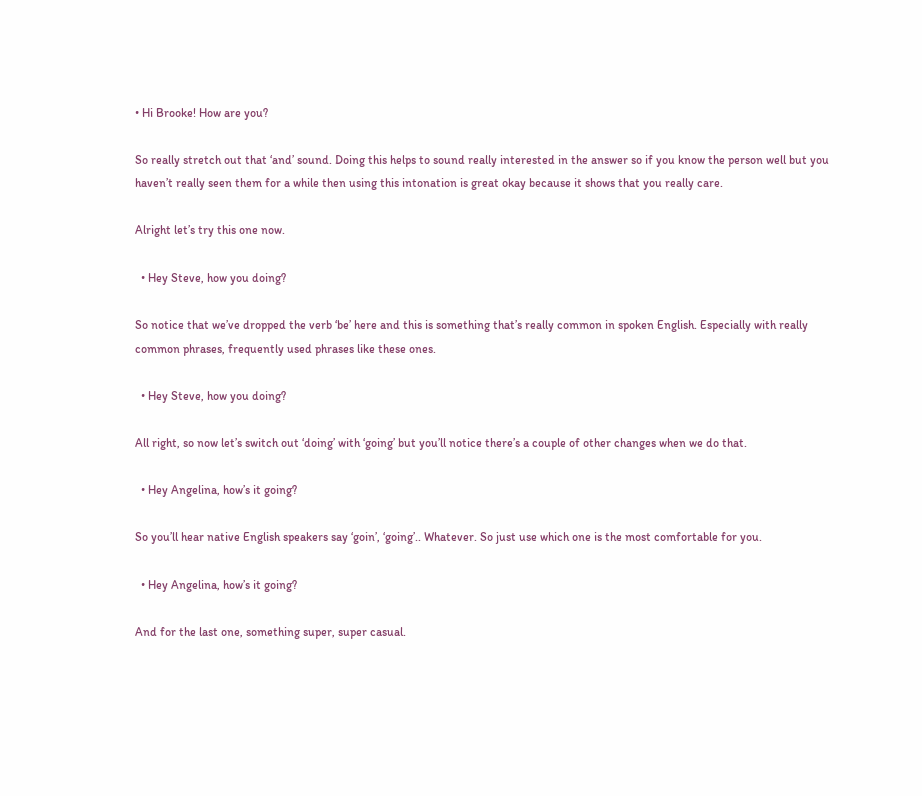• Hi Brooke! How are you?

So really stretch out that ‘and’ sound. Doing this helps to sound really interested in the answer so if you know the person well but you haven’t really seen them for a while then using this intonation is great okay because it shows that you really care.

Alright let’s try this one now.

  • Hey Steve, how you doing?

So notice that we’ve dropped the verb ‘be’ here and this is something that’s really common in spoken English. Especially with really common phrases, frequently used phrases like these ones.

  • Hey Steve, how you doing?

All right, so now let’s switch out ‘doing’ with ‘going’ but you’ll notice there’s a couple of other changes when we do that.

  • Hey Angelina, how’s it going?

So you’ll hear native English speakers say ‘goin’, ‘going’.. Whatever. So just use which one is the most comfortable for you.

  • Hey Angelina, how’s it going?

And for the last one, something super, super casual.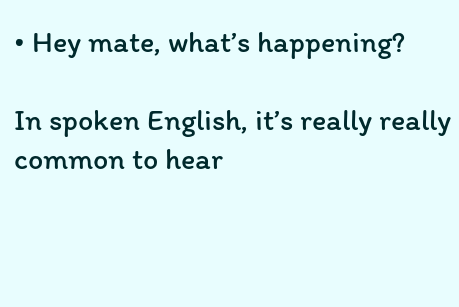• Hey mate, what’s happening?

In spoken English, it’s really really common to hear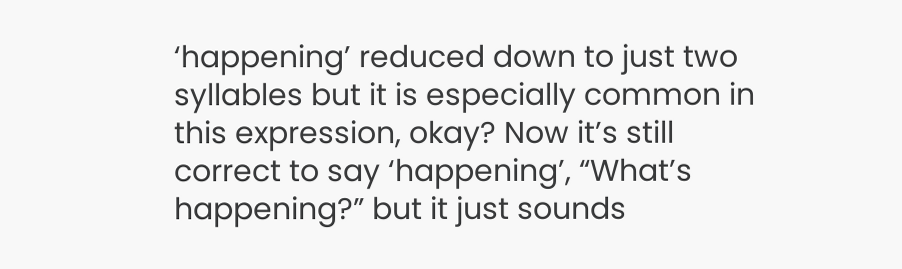‘happening’ reduced down to just two syllables but it is especially common in this expression, okay? Now it’s still correct to say ‘happening’, “What’s happening?” but it just sounds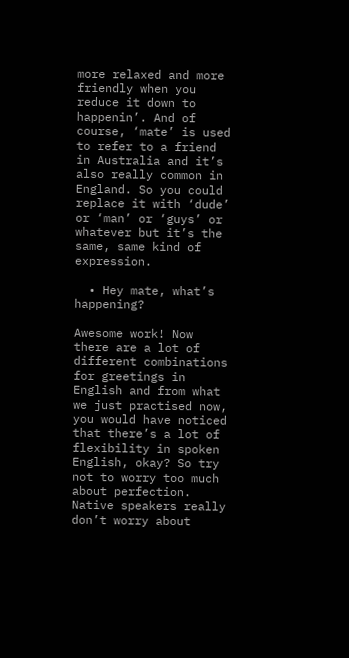more relaxed and more friendly when you reduce it down to happenin’. And of course, ‘mate’ is used to refer to a friend in Australia and it’s also really common in England. So you could replace it with ‘dude’ or ‘man’ or ‘guys’ or whatever but it’s the same, same kind of expression.

  • Hey mate, what’s happening?

Awesome work! Now there are a lot of different combinations for greetings in English and from what we just practised now, you would have noticed that there’s a lot of flexibility in spoken English, okay? So try not to worry too much about perfection. Native speakers really don’t worry about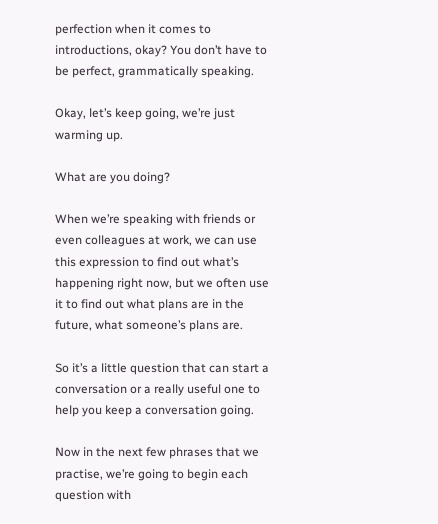perfection when it comes to introductions, okay? You don’t have to be perfect, grammatically speaking.

Okay, let’s keep going, we’re just warming up.

What are you doing?

When we’re speaking with friends or even colleagues at work, we can use this expression to find out what’s happening right now, but we often use it to find out what plans are in the future, what someone’s plans are.

So it’s a little question that can start a conversation or a really useful one to help you keep a conversation going.

Now in the next few phrases that we practise, we’re going to begin each question with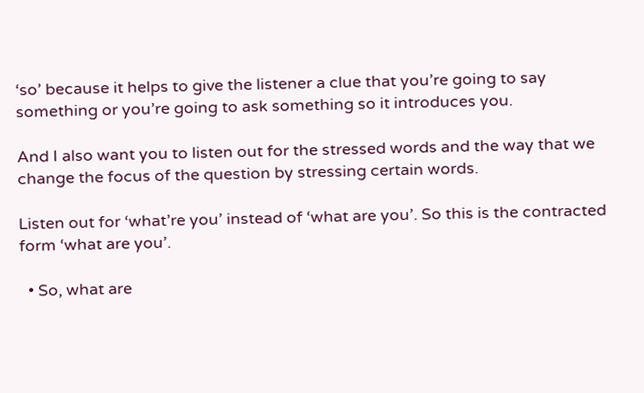‘so’ because it helps to give the listener a clue that you’re going to say something or you’re going to ask something so it introduces you.

And I also want you to listen out for the stressed words and the way that we change the focus of the question by stressing certain words.

Listen out for ‘what’re you’ instead of ‘what are you’. So this is the contracted form ‘what are you’.

  • So, what are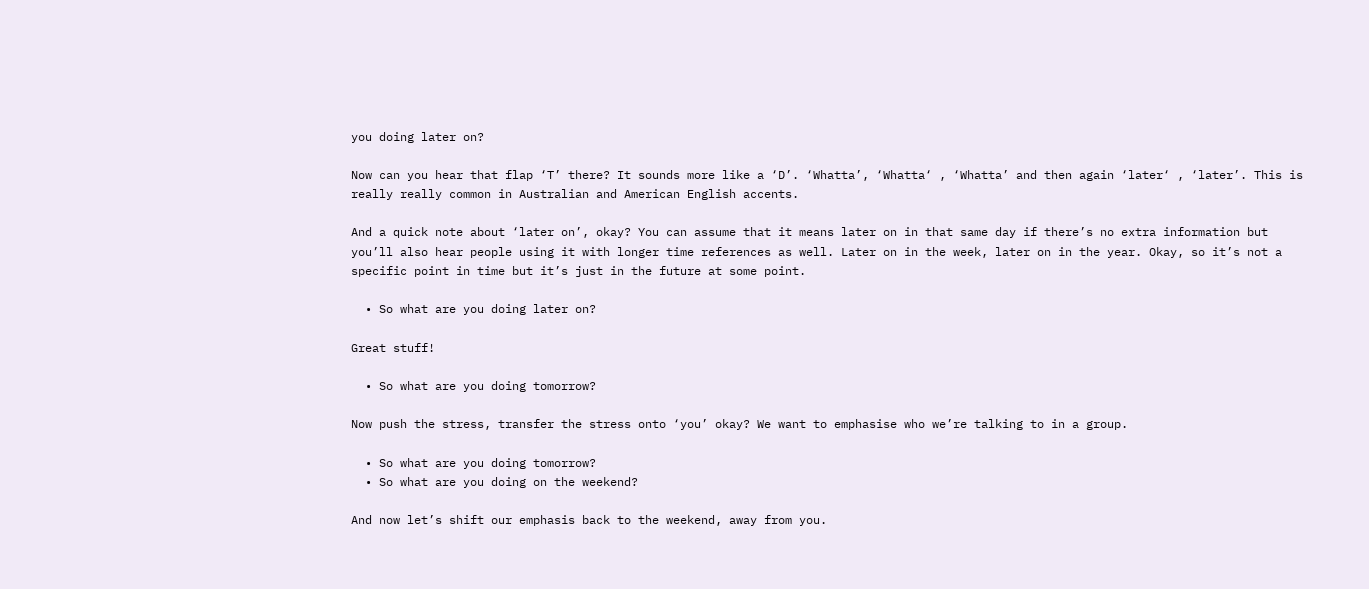you doing later on?

Now can you hear that flap ‘T’ there? It sounds more like a ‘D’. ‘Whatta’, ‘Whatta‘ , ‘Whatta’ and then again ‘later‘ , ‘later’. This is really really common in Australian and American English accents.

And a quick note about ‘later on’, okay? You can assume that it means later on in that same day if there’s no extra information but you’ll also hear people using it with longer time references as well. Later on in the week, later on in the year. Okay, so it’s not a specific point in time but it’s just in the future at some point.

  • So what are you doing later on?

Great stuff!

  • So what are you doing tomorrow?

Now push the stress, transfer the stress onto ‘you’ okay? We want to emphasise who we’re talking to in a group.

  • So what are you doing tomorrow?
  • So what are you doing on the weekend?

And now let’s shift our emphasis back to the weekend, away from you.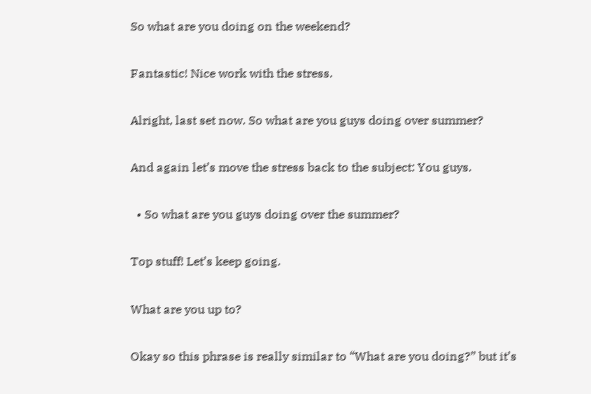So what are you doing on the weekend?

Fantastic! Nice work with the stress.

Alright, last set now. So what are you guys doing over summer?

And again let’s move the stress back to the subject: You guys.

  • So what are you guys doing over the summer?

Top stuff! Let’s keep going.

What are you up to?

Okay so this phrase is really similar to “What are you doing?” but it’s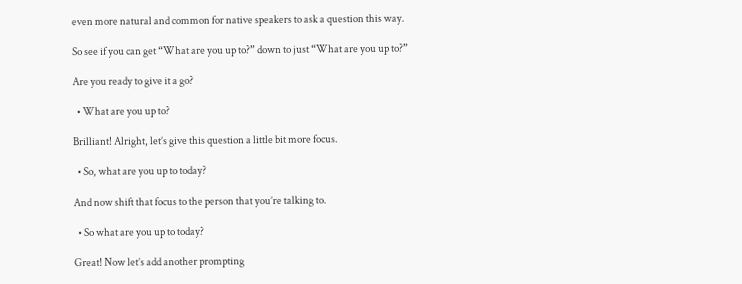even more natural and common for native speakers to ask a question this way.

So see if you can get “What are you up to?” down to just “What are you up to?”

Are you ready to give it a go?

  • What are you up to?

Brilliant! Alright, let’s give this question a little bit more focus.

  • So, what are you up to today?

And now shift that focus to the person that you’re talking to.

  • So what are you up to today?

Great! Now let’s add another prompting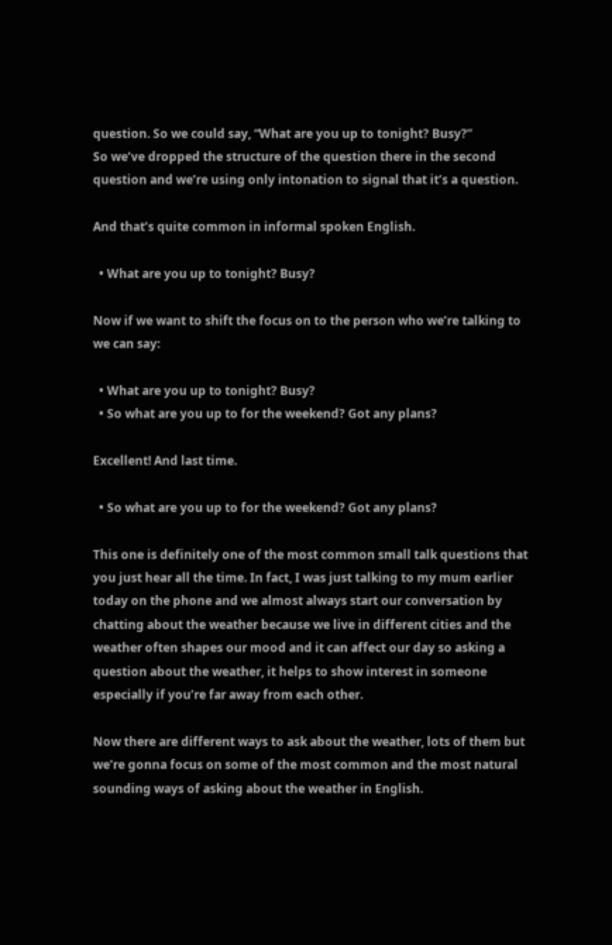question. So we could say, “What are you up to tonight? Busy?”
So we’ve dropped the structure of the question there in the second question and we’re using only intonation to signal that it’s a question.

And that’s quite common in informal spoken English.

  • What are you up to tonight? Busy?

Now if we want to shift the focus on to the person who we’re talking to we can say:

  • What are you up to tonight? Busy?
  • So what are you up to for the weekend? Got any plans?

Excellent! And last time.

  • So what are you up to for the weekend? Got any plans?

This one is definitely one of the most common small talk questions that you just hear all the time. In fact, I was just talking to my mum earlier today on the phone and we almost always start our conversation by chatting about the weather because we live in different cities and the weather often shapes our mood and it can affect our day so asking a question about the weather, it helps to show interest in someone especially if you’re far away from each other.

Now there are different ways to ask about the weather, lots of them but we’re gonna focus on some of the most common and the most natural sounding ways of asking about the weather in English.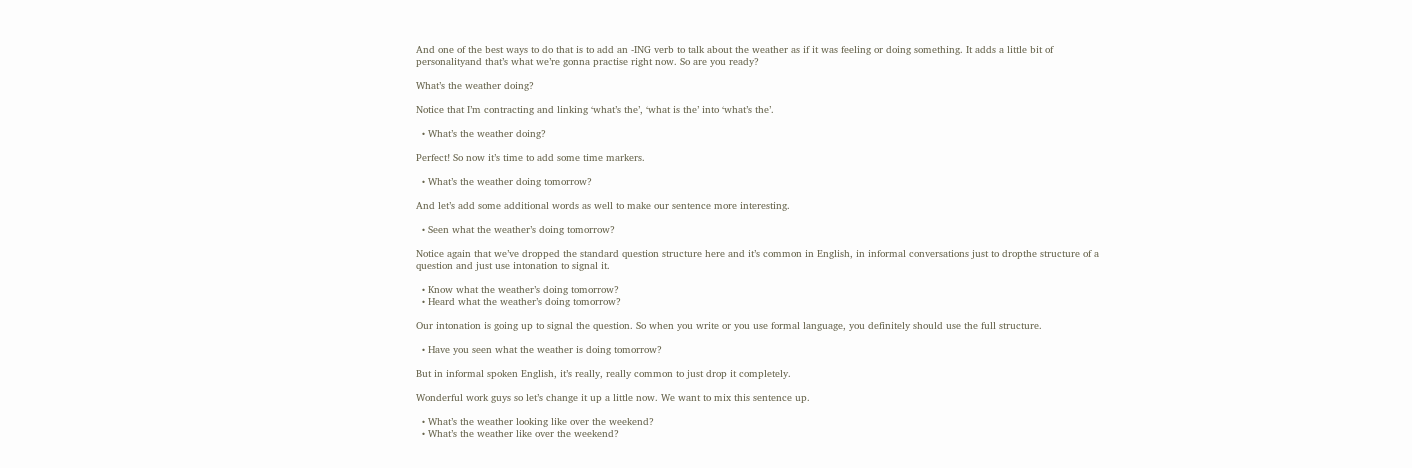And one of the best ways to do that is to add an -ING verb to talk about the weather as if it was feeling or doing something. It adds a little bit of personalityand that’s what we’re gonna practise right now. So are you ready?

What’s the weather doing?

Notice that I’m contracting and linking ‘what’s the’, ‘what is the’ into ‘what’s the’.

  • What’s the weather doing?

Perfect! So now it’s time to add some time markers.

  • What’s the weather doing tomorrow?

And let’s add some additional words as well to make our sentence more interesting.

  • Seen what the weather’s doing tomorrow?

Notice again that we’ve dropped the standard question structure here and it’s common in English, in informal conversations just to dropthe structure of a question and just use intonation to signal it.

  • Know what the weather’s doing tomorrow?
  • Heard what the weather’s doing tomorrow?

Our intonation is going up to signal the question. So when you write or you use formal language, you definitely should use the full structure.

  • Have you seen what the weather is doing tomorrow?

But in informal spoken English, it’s really, really common to just drop it completely.

Wonderful work guys so let’s change it up a little now. We want to mix this sentence up.

  • What’s the weather looking like over the weekend?
  • What’s the weather like over the weekend?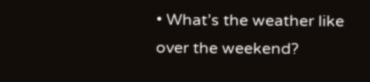• What’s the weather like over the weekend?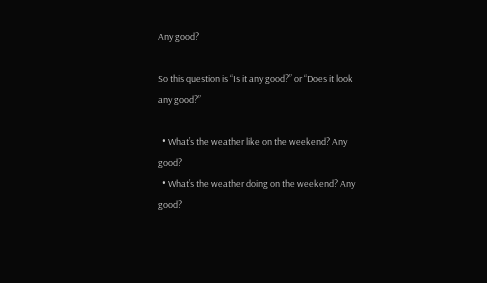Any good?

So this question is “Is it any good?” or “Does it look any good?”

  • What’s the weather like on the weekend? Any good?
  • What’s the weather doing on the weekend? Any good?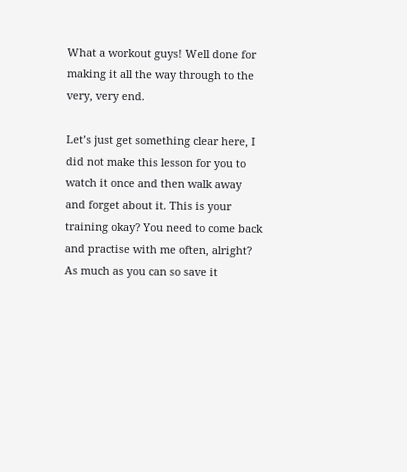What a workout guys! Well done for making it all the way through to the very, very end.

Let’s just get something clear here, I did not make this lesson for you to watch it once and then walk away and forget about it. This is your training okay? You need to come back and practise with me often, alright? As much as you can so save it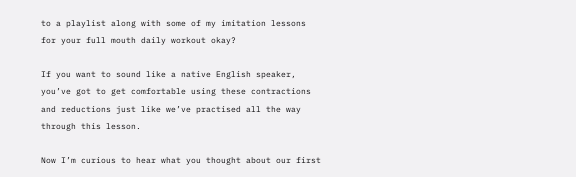to a playlist along with some of my imitation lessons for your full mouth daily workout okay?

If you want to sound like a native English speaker, you’ve got to get comfortable using these contractions and reductions just like we’ve practised all the way through this lesson.

Now I’m curious to hear what you thought about our first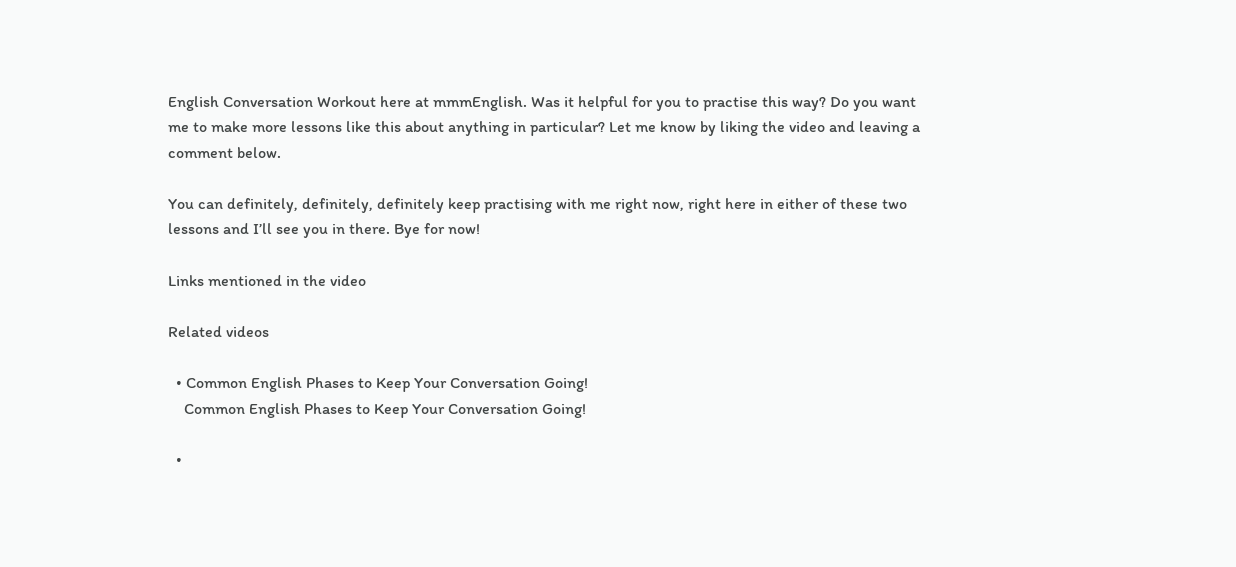English Conversation Workout here at mmmEnglish. Was it helpful for you to practise this way? Do you want me to make more lessons like this about anything in particular? Let me know by liking the video and leaving a comment below.

You can definitely, definitely, definitely keep practising with me right now, right here in either of these two lessons and I’ll see you in there. Bye for now!

Links mentioned in the video

Related videos

  • Common English Phases to Keep Your Conversation Going!
    Common English Phases to Keep Your Conversation Going!

  •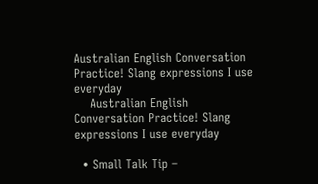Australian English Conversation Practice! Slang expressions I use everyday
    Australian English Conversation Practice! Slang expressions I use everyday

  • Small Talk Tip –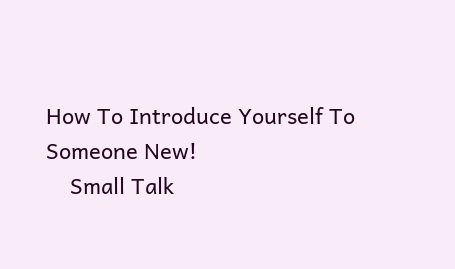How To Introduce Yourself To Someone New!
    Small Talk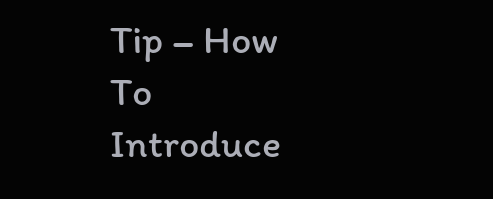Tip – How To Introduce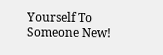Yourself To Someone New!